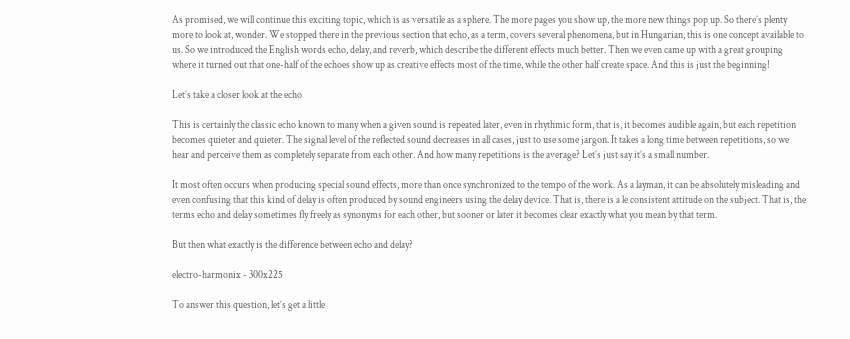As promised, we will continue this exciting topic, which is as versatile as a sphere. The more pages you show up, the more new things pop up. So there’s plenty more to look at, wonder. We stopped there in the previous section that echo, as a term, covers several phenomena, but in Hungarian, this is one concept available to us. So we introduced the English words echo, delay, and reverb, which describe the different effects much better. Then we even came up with a great grouping where it turned out that one-half of the echoes show up as creative effects most of the time, while the other half create space. And this is just the beginning!

Let’s take a closer look at the echo

This is certainly the classic echo known to many when a given sound is repeated later, even in rhythmic form, that is, it becomes audible again, but each repetition becomes quieter and quieter. The signal level of the reflected sound decreases in all cases, just to use some jargon. It takes a long time between repetitions, so we hear and perceive them as completely separate from each other. And how many repetitions is the average? Let’s just say it’s a small number.

It most often occurs when producing special sound effects, more than once synchronized to the tempo of the work. As a layman, it can be absolutely misleading and even confusing that this kind of delay is often produced by sound engineers using the delay device. That is, there is a le consistent attitude on the subject. That is, the terms echo and delay sometimes fly freely as synonyms for each other, but sooner or later it becomes clear exactly what you mean by that term.

But then what exactly is the difference between echo and delay?

electro-harmonix - 300x225

To answer this question, let’s get a little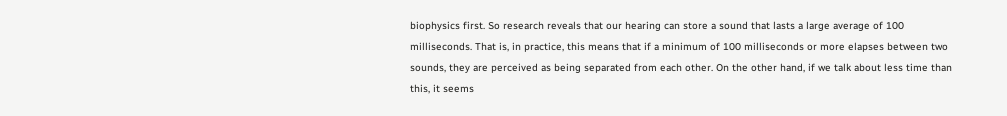biophysics first. So research reveals that our hearing can store a sound that lasts a large average of 100 milliseconds. That is, in practice, this means that if a minimum of 100 milliseconds or more elapses between two sounds, they are perceived as being separated from each other. On the other hand, if we talk about less time than this, it seems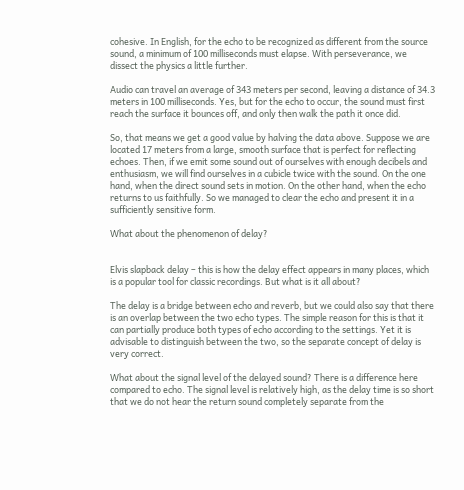cohesive. In English, for the echo to be recognized as different from the source sound, a minimum of 100 milliseconds must elapse. With perseverance, we dissect the physics a little further.

Audio can travel an average of 343 meters per second, leaving a distance of 34.3 meters in 100 milliseconds. Yes, but for the echo to occur, the sound must first reach the surface it bounces off, and only then walk the path it once did.

So, that means we get a good value by halving the data above. Suppose we are located 17 meters from a large, smooth surface that is perfect for reflecting echoes. Then, if we emit some sound out of ourselves with enough decibels and enthusiasm, we will find ourselves in a cubicle twice with the sound. On the one hand, when the direct sound sets in motion. On the other hand, when the echo returns to us faithfully. So we managed to clear the echo and present it in a sufficiently sensitive form.

What about the phenomenon of delay?


Elvis slapback delay – this is how the delay effect appears in many places, which is a popular tool for classic recordings. But what is it all about?

The delay is a bridge between echo and reverb, but we could also say that there is an overlap between the two echo types. The simple reason for this is that it can partially produce both types of echo according to the settings. Yet it is advisable to distinguish between the two, so the separate concept of delay is very correct.

What about the signal level of the delayed sound? There is a difference here compared to echo. The signal level is relatively high, as the delay time is so short that we do not hear the return sound completely separate from the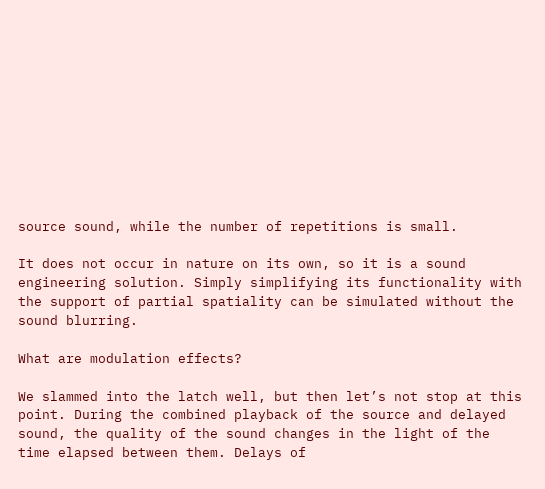source sound, while the number of repetitions is small.

It does not occur in nature on its own, so it is a sound engineering solution. Simply simplifying its functionality with the support of partial spatiality can be simulated without the sound blurring.

What are modulation effects?

We slammed into the latch well, but then let’s not stop at this point. During the combined playback of the source and delayed sound, the quality of the sound changes in the light of the time elapsed between them. Delays of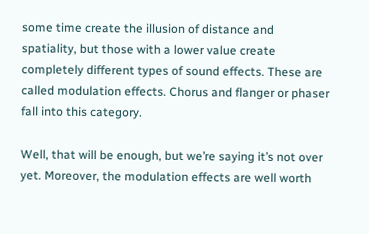some time create the illusion of distance and spatiality, but those with a lower value create completely different types of sound effects. These are called modulation effects. Chorus and flanger or phaser fall into this category.

Well, that will be enough, but we’re saying it’s not over yet. Moreover, the modulation effects are well worth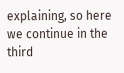explaining, so here we continue in the third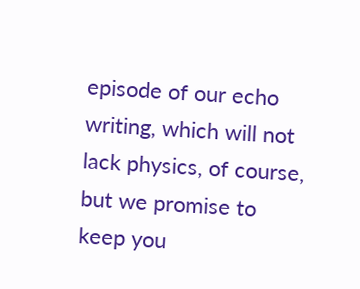episode of our echo writing, which will not lack physics, of course, but we promise to keep you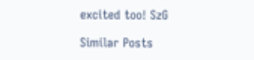excited too! SzG

Similar Posts